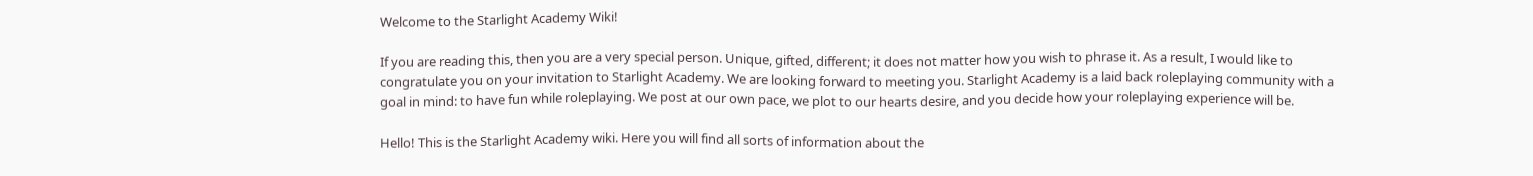Welcome to the Starlight Academy Wiki!

If you are reading this, then you are a very special person. Unique, gifted, different; it does not matter how you wish to phrase it. As a result, I would like to congratulate you on your invitation to Starlight Academy. We are looking forward to meeting you. Starlight Academy is a laid back roleplaying community with a goal in mind: to have fun while roleplaying. We post at our own pace, we plot to our hearts desire, and you decide how your roleplaying experience will be.

Hello! This is the Starlight Academy wiki. Here you will find all sorts of information about the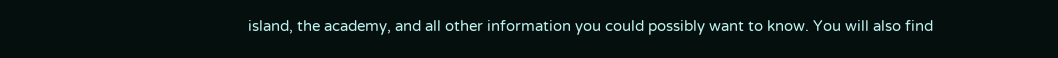island, the academy, and all other information you could possibly want to know. You will also find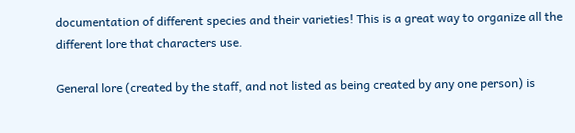documentation of different species and their varieties! This is a great way to organize all the different lore that characters use.

General lore (created by the staff, and not listed as being created by any one person) is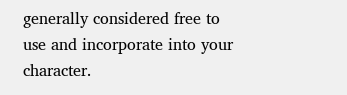generally considered free to use and incorporate into your character.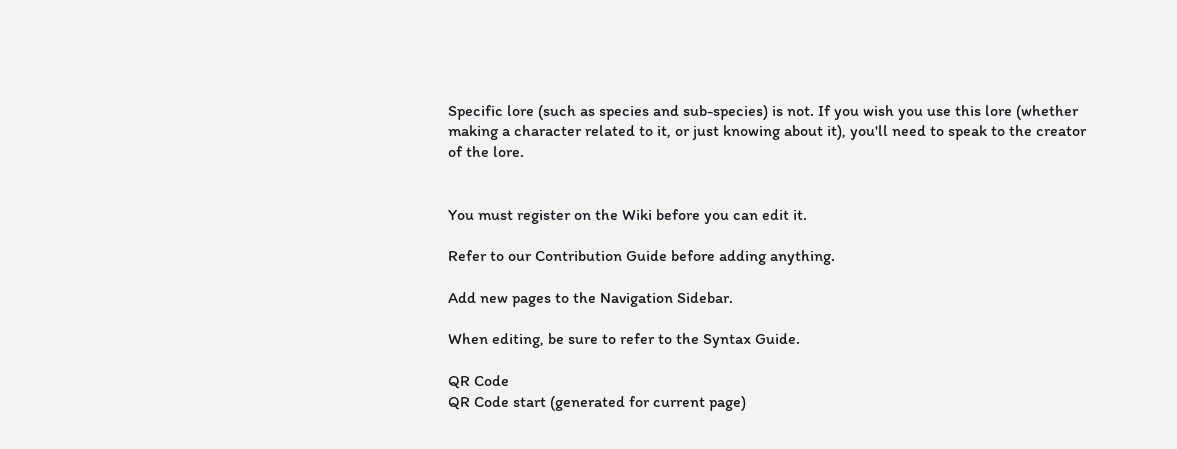Specific lore (such as species and sub-species) is not. If you wish you use this lore (whether making a character related to it, or just knowing about it), you'll need to speak to the creator of the lore.


You must register on the Wiki before you can edit it.

Refer to our Contribution Guide before adding anything.

Add new pages to the Navigation Sidebar.

When editing, be sure to refer to the Syntax Guide.

QR Code
QR Code start (generated for current page)